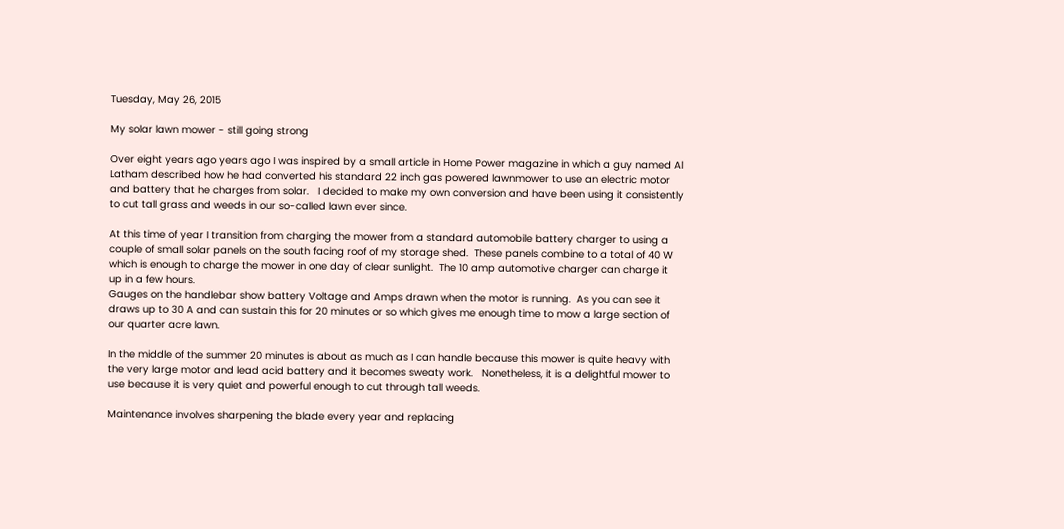Tuesday, May 26, 2015

My solar lawn mower - still going strong

Over eight years ago years ago I was inspired by a small article in Home Power magazine in which a guy named Al Latham described how he had converted his standard 22 inch gas powered lawnmower to use an electric motor and battery that he charges from solar.   I decided to make my own conversion and have been using it consistently to cut tall grass and weeds in our so-called lawn ever since.

At this time of year I transition from charging the mower from a standard automobile battery charger to using a couple of small solar panels on the south facing roof of my storage shed.  These panels combine to a total of 40 W which is enough to charge the mower in one day of clear sunlight.  The 10 amp automotive charger can charge it up in a few hours.
Gauges on the handlebar show battery Voltage and Amps drawn when the motor is running.  As you can see it draws up to 30 A and can sustain this for 20 minutes or so which gives me enough time to mow a large section of our quarter acre lawn.

In the middle of the summer 20 minutes is about as much as I can handle because this mower is quite heavy with the very large motor and lead acid battery and it becomes sweaty work.   Nonetheless, it is a delightful mower to use because it is very quiet and powerful enough to cut through tall weeds.

Maintenance involves sharpening the blade every year and replacing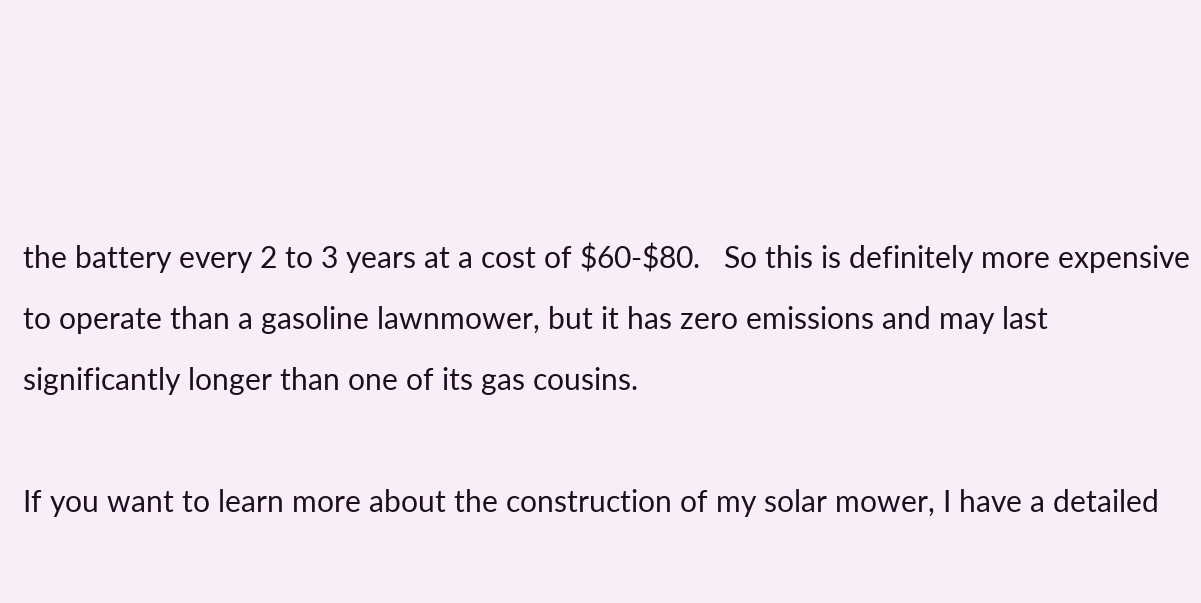the battery every 2 to 3 years at a cost of $60-$80.   So this is definitely more expensive to operate than a gasoline lawnmower, but it has zero emissions and may last significantly longer than one of its gas cousins.

If you want to learn more about the construction of my solar mower, I have a detailed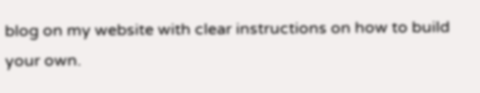blog on my website with clear instructions on how to build your own.